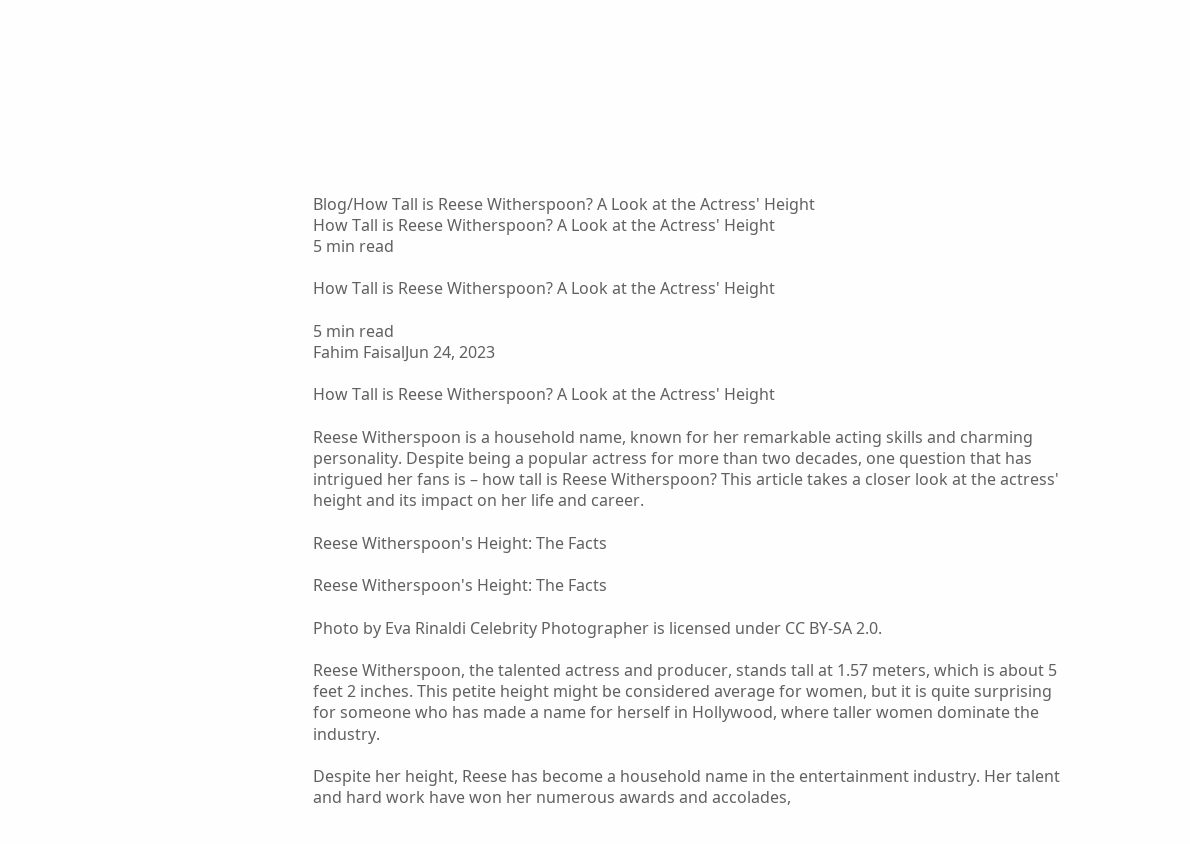Blog/How Tall is Reese Witherspoon? A Look at the Actress' Height
How Tall is Reese Witherspoon? A Look at the Actress' Height
5 min read

How Tall is Reese Witherspoon? A Look at the Actress' Height

5 min read
Fahim FaisalJun 24, 2023

How Tall is Reese Witherspoon? A Look at the Actress' Height

Reese Witherspoon is a household name, known for her remarkable acting skills and charming personality. Despite being a popular actress for more than two decades, one question that has intrigued her fans is – how tall is Reese Witherspoon? This article takes a closer look at the actress' height and its impact on her life and career.

Reese Witherspoon's Height: The Facts

Reese Witherspoon's Height: The Facts

Photo by Eva Rinaldi Celebrity Photographer is licensed under CC BY-SA 2.0.

Reese Witherspoon, the talented actress and producer, stands tall at 1.57 meters, which is about 5 feet 2 inches. This petite height might be considered average for women, but it is quite surprising for someone who has made a name for herself in Hollywood, where taller women dominate the industry.

Despite her height, Reese has become a household name in the entertainment industry. Her talent and hard work have won her numerous awards and accolades,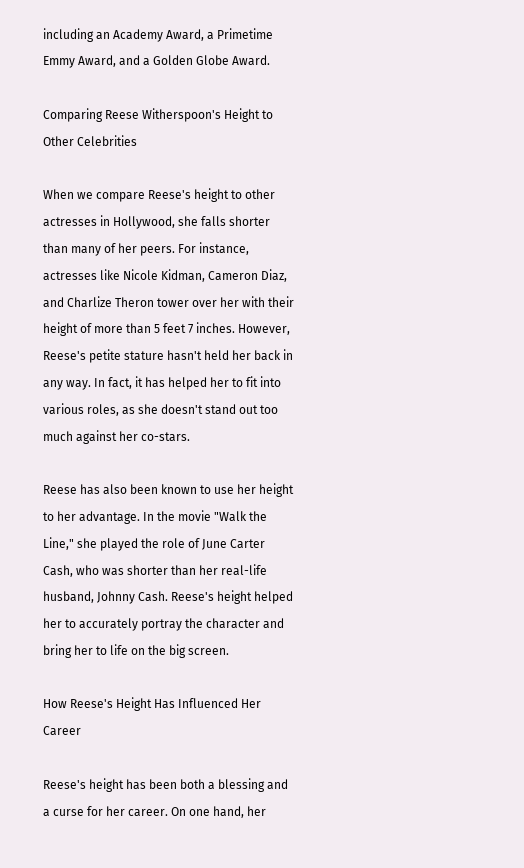including an Academy Award, a Primetime Emmy Award, and a Golden Globe Award.

Comparing Reese Witherspoon's Height to Other Celebrities

When we compare Reese's height to other actresses in Hollywood, she falls shorter than many of her peers. For instance, actresses like Nicole Kidman, Cameron Diaz, and Charlize Theron tower over her with their height of more than 5 feet 7 inches. However, Reese's petite stature hasn't held her back in any way. In fact, it has helped her to fit into various roles, as she doesn't stand out too much against her co-stars.

Reese has also been known to use her height to her advantage. In the movie "Walk the Line," she played the role of June Carter Cash, who was shorter than her real-life husband, Johnny Cash. Reese's height helped her to accurately portray the character and bring her to life on the big screen.

How Reese's Height Has Influenced Her Career

Reese's height has been both a blessing and a curse for her career. On one hand, her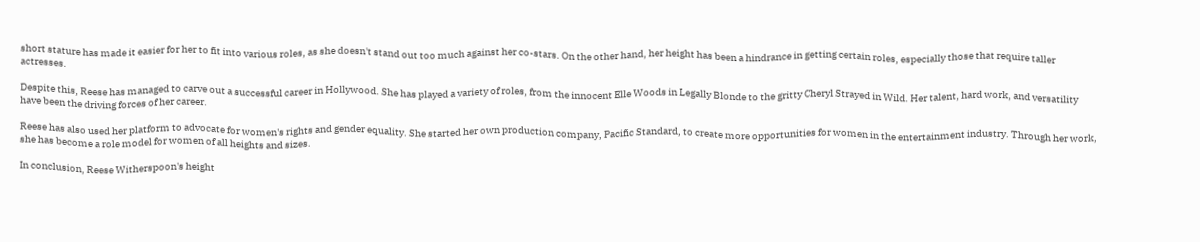short stature has made it easier for her to fit into various roles, as she doesn't stand out too much against her co-stars. On the other hand, her height has been a hindrance in getting certain roles, especially those that require taller actresses.

Despite this, Reese has managed to carve out a successful career in Hollywood. She has played a variety of roles, from the innocent Elle Woods in Legally Blonde to the gritty Cheryl Strayed in Wild. Her talent, hard work, and versatility have been the driving forces of her career.

Reese has also used her platform to advocate for women's rights and gender equality. She started her own production company, Pacific Standard, to create more opportunities for women in the entertainment industry. Through her work, she has become a role model for women of all heights and sizes.

In conclusion, Reese Witherspoon's height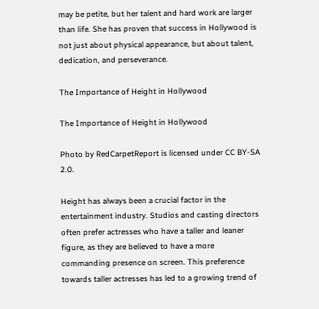may be petite, but her talent and hard work are larger than life. She has proven that success in Hollywood is not just about physical appearance, but about talent, dedication, and perseverance.

The Importance of Height in Hollywood

The Importance of Height in Hollywood

Photo by RedCarpetReport is licensed under CC BY-SA 2.0.

Height has always been a crucial factor in the entertainment industry. Studios and casting directors often prefer actresses who have a taller and leaner figure, as they are believed to have a more commanding presence on screen. This preference towards taller actresses has led to a growing trend of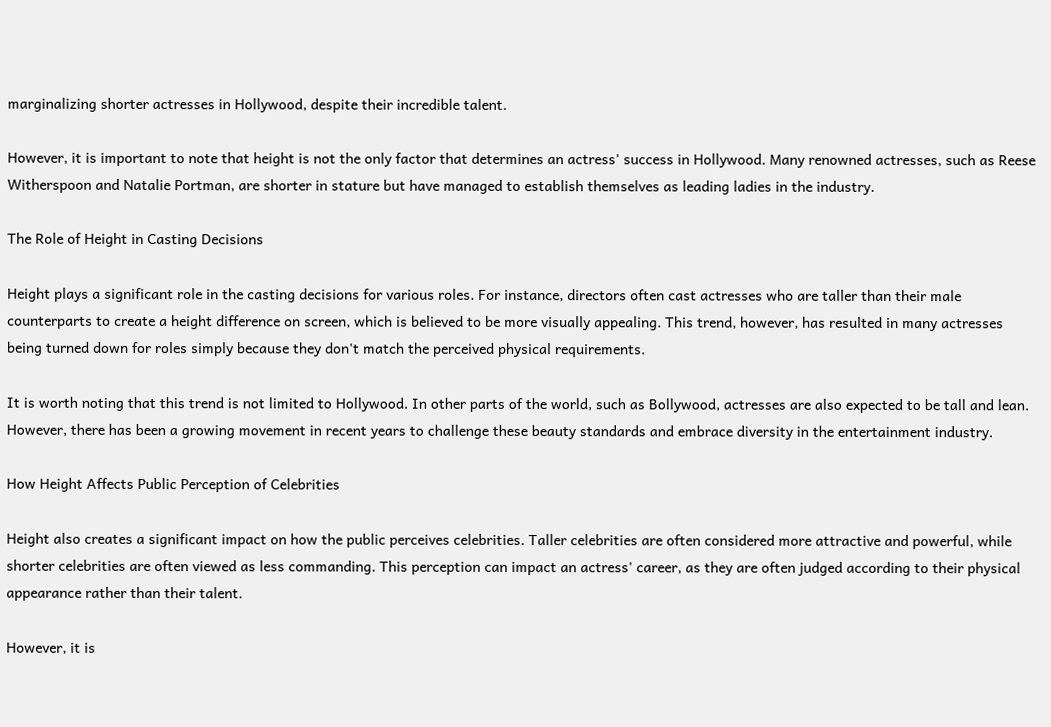marginalizing shorter actresses in Hollywood, despite their incredible talent.

However, it is important to note that height is not the only factor that determines an actress' success in Hollywood. Many renowned actresses, such as Reese Witherspoon and Natalie Portman, are shorter in stature but have managed to establish themselves as leading ladies in the industry.

The Role of Height in Casting Decisions

Height plays a significant role in the casting decisions for various roles. For instance, directors often cast actresses who are taller than their male counterparts to create a height difference on screen, which is believed to be more visually appealing. This trend, however, has resulted in many actresses being turned down for roles simply because they don't match the perceived physical requirements.

It is worth noting that this trend is not limited to Hollywood. In other parts of the world, such as Bollywood, actresses are also expected to be tall and lean. However, there has been a growing movement in recent years to challenge these beauty standards and embrace diversity in the entertainment industry.

How Height Affects Public Perception of Celebrities

Height also creates a significant impact on how the public perceives celebrities. Taller celebrities are often considered more attractive and powerful, while shorter celebrities are often viewed as less commanding. This perception can impact an actress' career, as they are often judged according to their physical appearance rather than their talent.

However, it is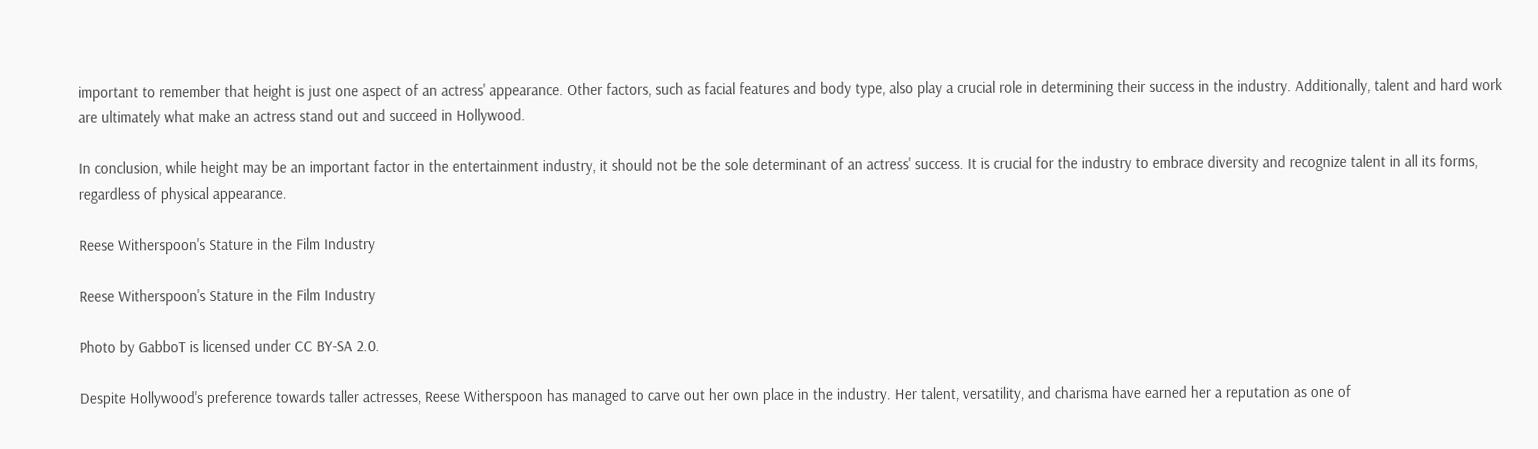important to remember that height is just one aspect of an actress' appearance. Other factors, such as facial features and body type, also play a crucial role in determining their success in the industry. Additionally, talent and hard work are ultimately what make an actress stand out and succeed in Hollywood.

In conclusion, while height may be an important factor in the entertainment industry, it should not be the sole determinant of an actress' success. It is crucial for the industry to embrace diversity and recognize talent in all its forms, regardless of physical appearance.

Reese Witherspoon's Stature in the Film Industry

Reese Witherspoon's Stature in the Film Industry

Photo by GabboT is licensed under CC BY-SA 2.0.

Despite Hollywood's preference towards taller actresses, Reese Witherspoon has managed to carve out her own place in the industry. Her talent, versatility, and charisma have earned her a reputation as one of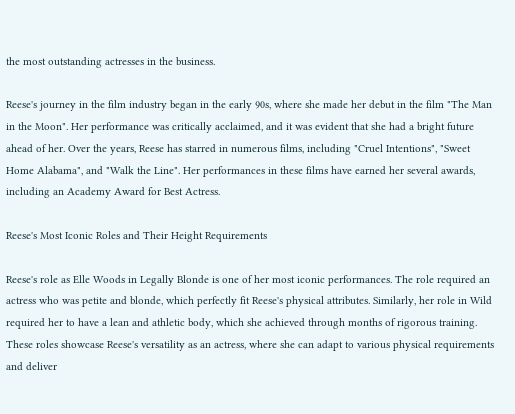the most outstanding actresses in the business.

Reese's journey in the film industry began in the early 90s, where she made her debut in the film "The Man in the Moon". Her performance was critically acclaimed, and it was evident that she had a bright future ahead of her. Over the years, Reese has starred in numerous films, including "Cruel Intentions", "Sweet Home Alabama", and "Walk the Line". Her performances in these films have earned her several awards, including an Academy Award for Best Actress.

Reese's Most Iconic Roles and Their Height Requirements

Reese's role as Elle Woods in Legally Blonde is one of her most iconic performances. The role required an actress who was petite and blonde, which perfectly fit Reese's physical attributes. Similarly, her role in Wild required her to have a lean and athletic body, which she achieved through months of rigorous training. These roles showcase Reese's versatility as an actress, where she can adapt to various physical requirements and deliver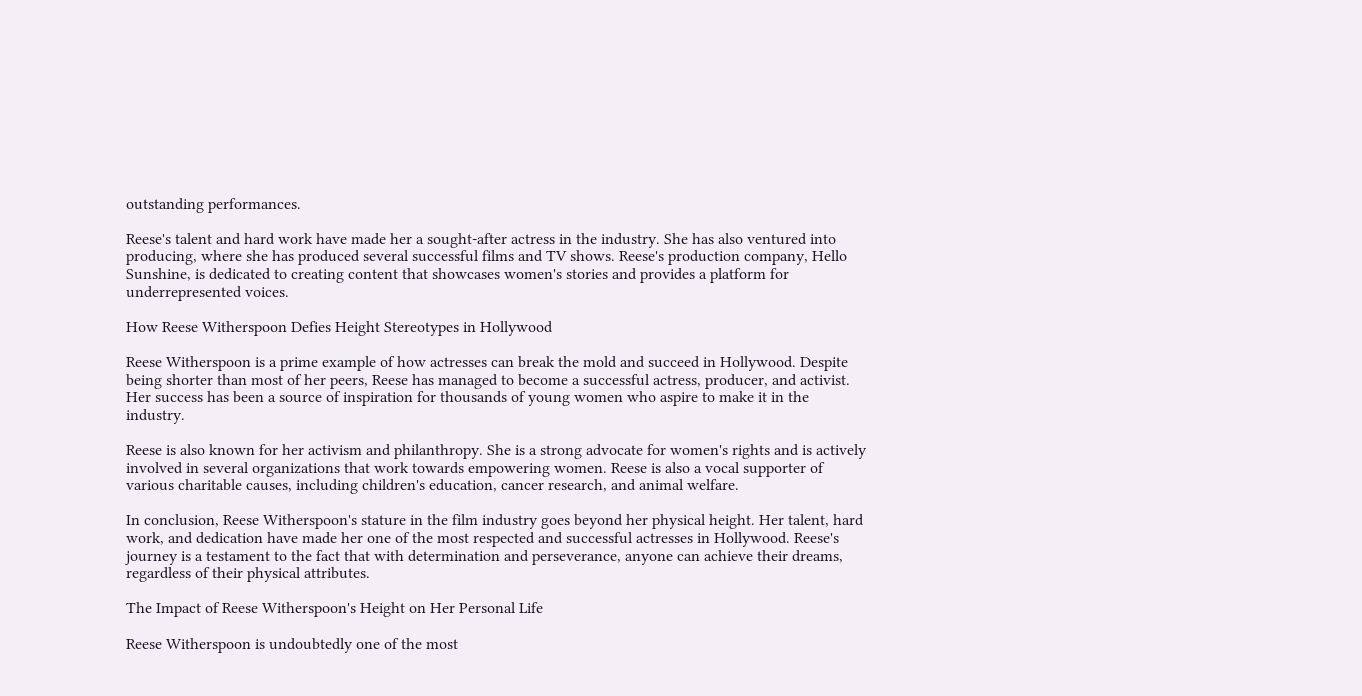outstanding performances.

Reese's talent and hard work have made her a sought-after actress in the industry. She has also ventured into producing, where she has produced several successful films and TV shows. Reese's production company, Hello Sunshine, is dedicated to creating content that showcases women's stories and provides a platform for underrepresented voices.

How Reese Witherspoon Defies Height Stereotypes in Hollywood

Reese Witherspoon is a prime example of how actresses can break the mold and succeed in Hollywood. Despite being shorter than most of her peers, Reese has managed to become a successful actress, producer, and activist. Her success has been a source of inspiration for thousands of young women who aspire to make it in the industry.

Reese is also known for her activism and philanthropy. She is a strong advocate for women's rights and is actively involved in several organizations that work towards empowering women. Reese is also a vocal supporter of various charitable causes, including children's education, cancer research, and animal welfare.

In conclusion, Reese Witherspoon's stature in the film industry goes beyond her physical height. Her talent, hard work, and dedication have made her one of the most respected and successful actresses in Hollywood. Reese's journey is a testament to the fact that with determination and perseverance, anyone can achieve their dreams, regardless of their physical attributes.

The Impact of Reese Witherspoon's Height on Her Personal Life

Reese Witherspoon is undoubtedly one of the most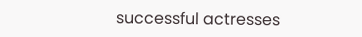successful actresses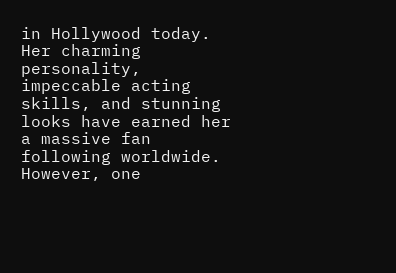in Hollywood today. Her charming personality, impeccable acting skills, and stunning looks have earned her a massive fan following worldwide. However, one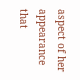aspect of her appearance that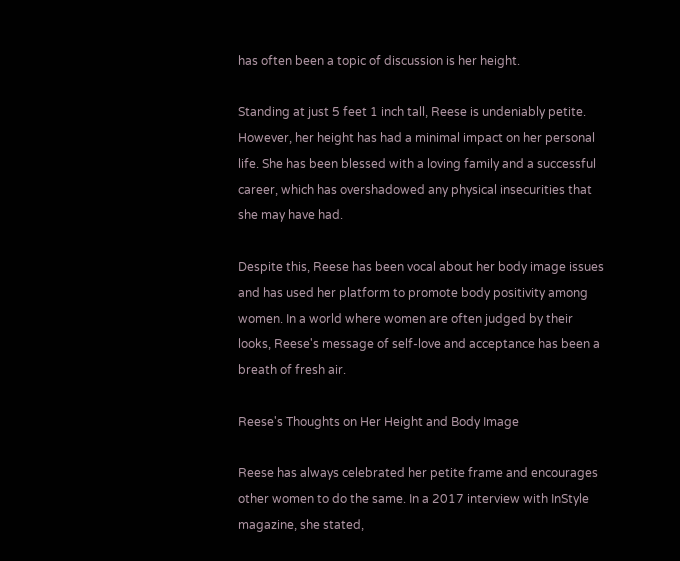has often been a topic of discussion is her height.

Standing at just 5 feet 1 inch tall, Reese is undeniably petite. However, her height has had a minimal impact on her personal life. She has been blessed with a loving family and a successful career, which has overshadowed any physical insecurities that she may have had.

Despite this, Reese has been vocal about her body image issues and has used her platform to promote body positivity among women. In a world where women are often judged by their looks, Reese's message of self-love and acceptance has been a breath of fresh air.

Reese's Thoughts on Her Height and Body Image

Reese has always celebrated her petite frame and encourages other women to do the same. In a 2017 interview with InStyle magazine, she stated,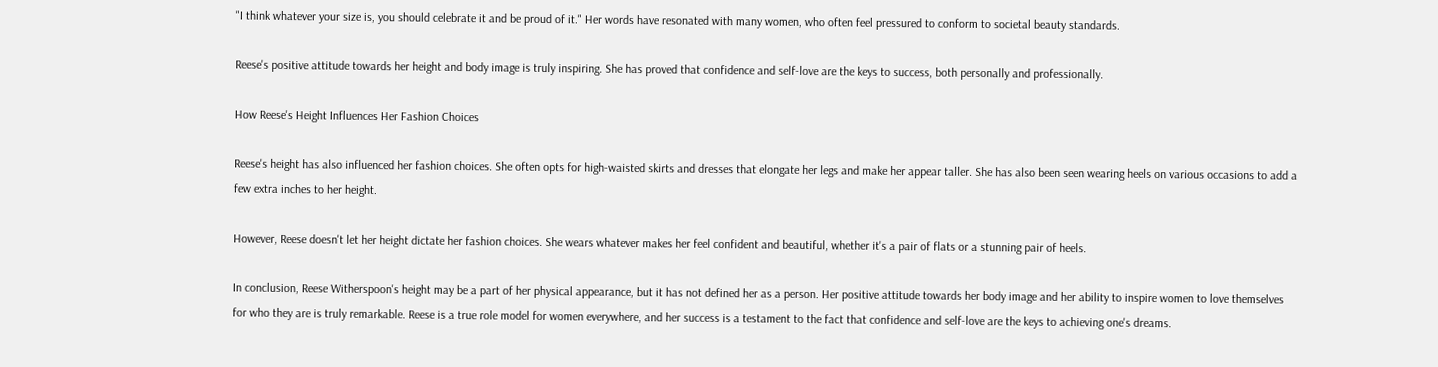"I think whatever your size is, you should celebrate it and be proud of it." Her words have resonated with many women, who often feel pressured to conform to societal beauty standards.

Reese's positive attitude towards her height and body image is truly inspiring. She has proved that confidence and self-love are the keys to success, both personally and professionally.

How Reese's Height Influences Her Fashion Choices

Reese's height has also influenced her fashion choices. She often opts for high-waisted skirts and dresses that elongate her legs and make her appear taller. She has also been seen wearing heels on various occasions to add a few extra inches to her height.

However, Reese doesn't let her height dictate her fashion choices. She wears whatever makes her feel confident and beautiful, whether it's a pair of flats or a stunning pair of heels.

In conclusion, Reese Witherspoon's height may be a part of her physical appearance, but it has not defined her as a person. Her positive attitude towards her body image and her ability to inspire women to love themselves for who they are is truly remarkable. Reese is a true role model for women everywhere, and her success is a testament to the fact that confidence and self-love are the keys to achieving one's dreams.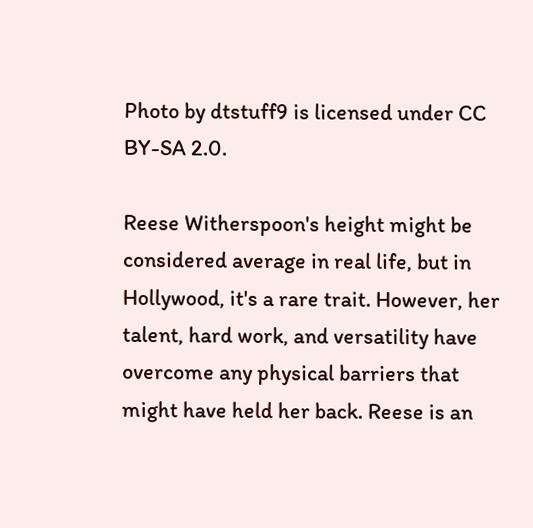Photo by dtstuff9 is licensed under CC BY-SA 2.0.

Reese Witherspoon's height might be considered average in real life, but in Hollywood, it's a rare trait. However, her talent, hard work, and versatility have overcome any physical barriers that might have held her back. Reese is an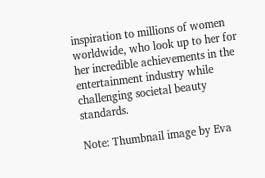inspiration to millions of women worldwide, who look up to her for her incredible achievements in the entertainment industry while challenging societal beauty standards.

Note: Thumbnail image by Eva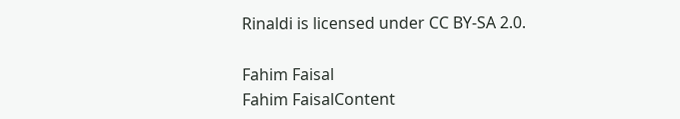Rinaldi is licensed under CC BY-SA 2.0.

Fahim Faisal
Fahim FaisalContent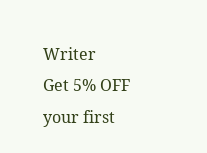Writer
Get 5% OFF your first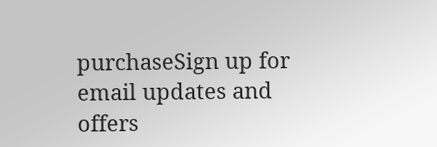purchaseSign up for email updates and offers